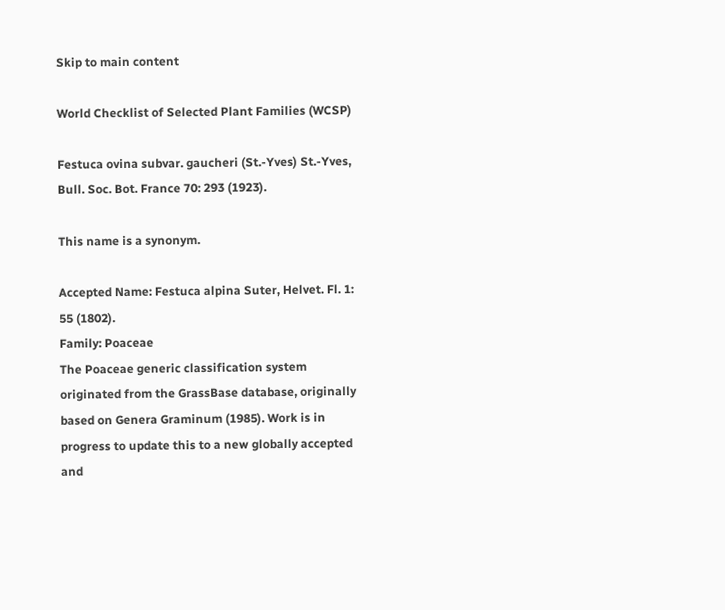Skip to main content

World Checklist of Selected Plant Families (WCSP)

Festuca ovina subvar. gaucheri (St.-Yves) St.-Yves, Bull. Soc. Bot. France 70: 293 (1923).

This name is a synonym.

Accepted Name: Festuca alpina Suter, Helvet. Fl. 1: 55 (1802).
Family: Poaceae
The Poaceae generic classification system originated from the GrassBase database, originally based on Genera Graminum (1985). Work is in progress to update this to a new globally accepted and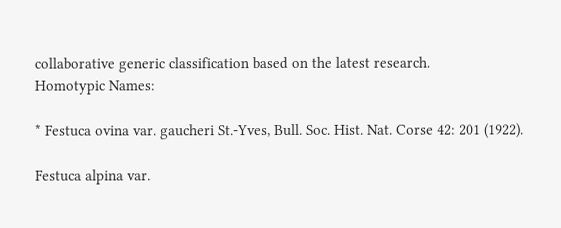collaborative generic classification based on the latest research.
Homotypic Names:

* Festuca ovina var. gaucheri St.-Yves, Bull. Soc. Hist. Nat. Corse 42: 201 (1922).

Festuca alpina var.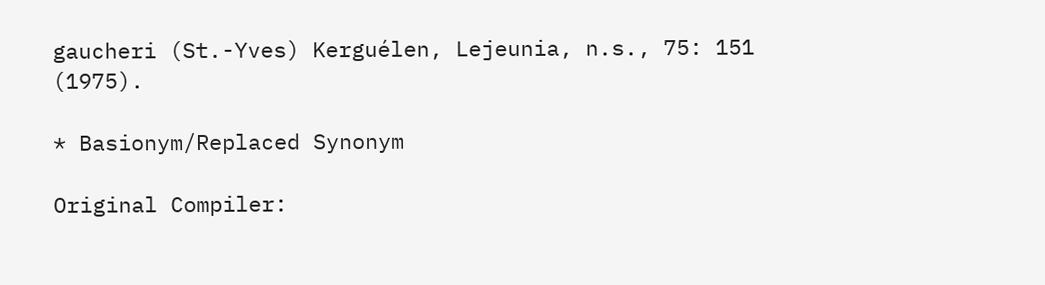gaucheri (St.-Yves) Kerguélen, Lejeunia, n.s., 75: 151 (1975).

* Basionym/Replaced Synonym

Original Compiler: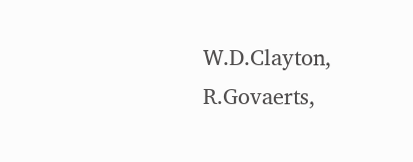W.D.Clayton, R.Govaerts,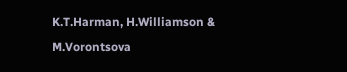K.T.Harman, H.Williamson & M.Vorontsova